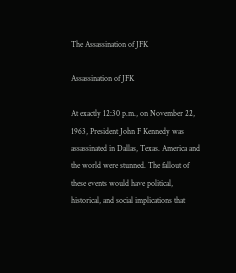The Assassination of JFK

Assassination of JFK

At exactly 12:30 p.m., on November 22, 1963, President John F Kennedy was assassinated in Dallas, Texas. America and the world were stunned. The fallout of these events would have political, historical, and social implications that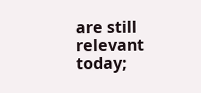are still relevant today;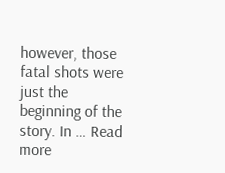however, those fatal shots were just the beginning of the story. In … Read more